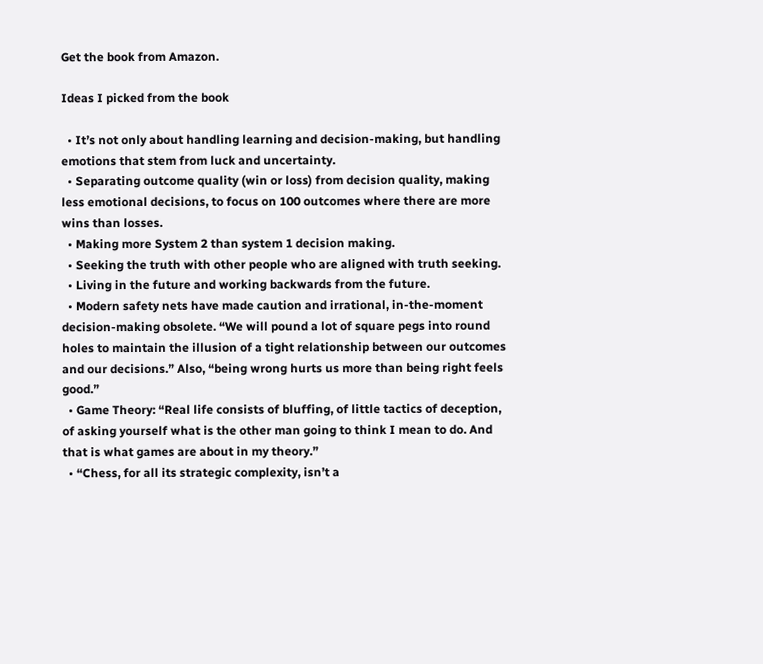Get the book from Amazon.

Ideas I picked from the book

  • It’s not only about handling learning and decision-making, but handling emotions that stem from luck and uncertainty.
  • Separating outcome quality (win or loss) from decision quality, making less emotional decisions, to focus on 100 outcomes where there are more wins than losses.
  • Making more System 2 than system 1 decision making.
  • Seeking the truth with other people who are aligned with truth seeking.
  • Living in the future and working backwards from the future.
  • Modern safety nets have made caution and irrational, in-the-moment decision-making obsolete. “We will pound a lot of square pegs into round holes to maintain the illusion of a tight relationship between our outcomes and our decisions.” Also, “being wrong hurts us more than being right feels good.”
  • Game Theory: “Real life consists of bluffing, of little tactics of deception, of asking yourself what is the other man going to think I mean to do. And that is what games are about in my theory.”
  • “Chess, for all its strategic complexity, isn’t a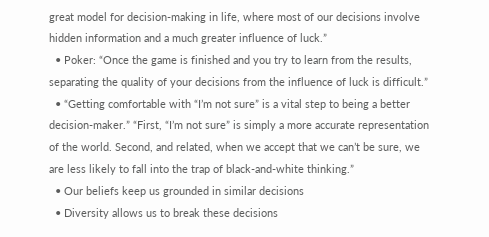great model for decision-making in life, where most of our decisions involve hidden information and a much greater influence of luck.”
  • Poker: “Once the game is finished and you try to learn from the results, separating the quality of your decisions from the influence of luck is difficult.”
  • “Getting comfortable with “I’m not sure” is a vital step to being a better decision-maker.” “First, “I’m not sure” is simply a more accurate representation of the world. Second, and related, when we accept that we can’t be sure, we are less likely to fall into the trap of black-and-white thinking.”
  • Our beliefs keep us grounded in similar decisions
  • Diversity allows us to break these decisions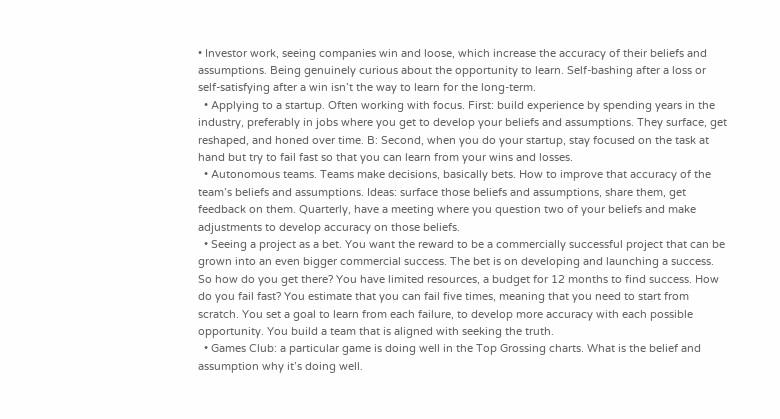• Investor work, seeing companies win and loose, which increase the accuracy of their beliefs and assumptions. Being genuinely curious about the opportunity to learn. Self-bashing after a loss or self-satisfying after a win isn’t the way to learn for the long-term.
  • Applying to a startup. Often working with focus. First: build experience by spending years in the industry, preferably in jobs where you get to develop your beliefs and assumptions. They surface, get reshaped, and honed over time. B: Second, when you do your startup, stay focused on the task at hand but try to fail fast so that you can learn from your wins and losses.
  • Autonomous teams. Teams make decisions, basically bets. How to improve that accuracy of the team’s beliefs and assumptions. Ideas: surface those beliefs and assumptions, share them, get feedback on them. Quarterly, have a meeting where you question two of your beliefs and make adjustments to develop accuracy on those beliefs.
  • Seeing a project as a bet. You want the reward to be a commercially successful project that can be grown into an even bigger commercial success. The bet is on developing and launching a success. So how do you get there? You have limited resources, a budget for 12 months to find success. How do you fail fast? You estimate that you can fail five times, meaning that you need to start from scratch. You set a goal to learn from each failure, to develop more accuracy with each possible opportunity. You build a team that is aligned with seeking the truth.
  • Games Club: a particular game is doing well in the Top Grossing charts. What is the belief and assumption why it’s doing well.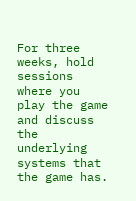For three weeks, hold sessions where you play the game and discuss the underlying systems that the game has.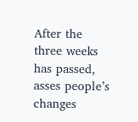After the three weeks has passed, asses people’s changes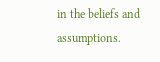in the beliefs and assumptions.